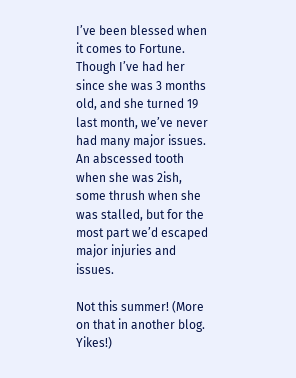I’ve been blessed when it comes to Fortune. Though I’ve had her since she was 3 months old, and she turned 19 last month, we’ve never had many major issues. An abscessed tooth when she was 2ish, some thrush when she was stalled, but for the most part we’d escaped major injuries and issues.

Not this summer! (More on that in another blog. Yikes!)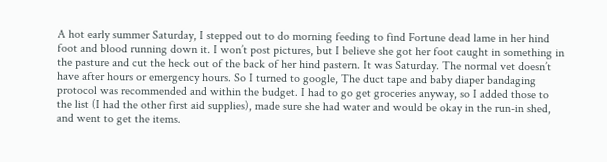A hot early summer Saturday, I stepped out to do morning feeding to find Fortune dead lame in her hind foot and blood running down it. I won’t post pictures, but I believe she got her foot caught in something in the pasture and cut the heck out of the back of her hind pastern. It was Saturday. The normal vet doesn’t have after hours or emergency hours. So I turned to google, The duct tape and baby diaper bandaging protocol was recommended and within the budget. I had to go get groceries anyway, so I added those to the list (I had the other first aid supplies), made sure she had water and would be okay in the run-in shed, and went to get the items.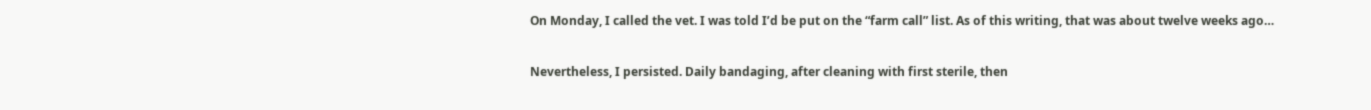On Monday, I called the vet. I was told I’d be put on the “farm call” list. As of this writing, that was about twelve weeks ago…

Nevertheless, I persisted. Daily bandaging, after cleaning with first sterile, then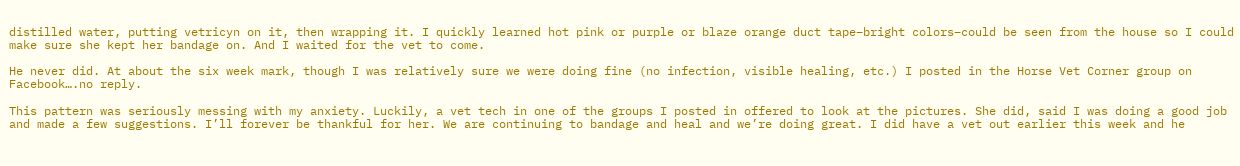distilled water, putting vetricyn on it, then wrapping it. I quickly learned hot pink or purple or blaze orange duct tape–bright colors–could be seen from the house so I could make sure she kept her bandage on. And I waited for the vet to come.

He never did. At about the six week mark, though I was relatively sure we were doing fine (no infection, visible healing, etc.) I posted in the Horse Vet Corner group on Facebook….no reply.

This pattern was seriously messing with my anxiety. Luckily, a vet tech in one of the groups I posted in offered to look at the pictures. She did, said I was doing a good job and made a few suggestions. I’ll forever be thankful for her. We are continuing to bandage and heal and we’re doing great. I did have a vet out earlier this week and he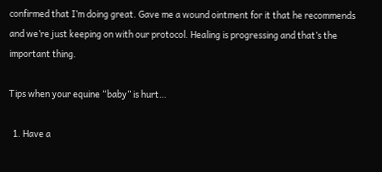confirmed that I’m doing great. Gave me a wound ointment for it that he recommends and we’re just keeping on with our protocol. Healing is progressing and that’s the important thing.

Tips when your equine “baby” is hurt…

  1. Have a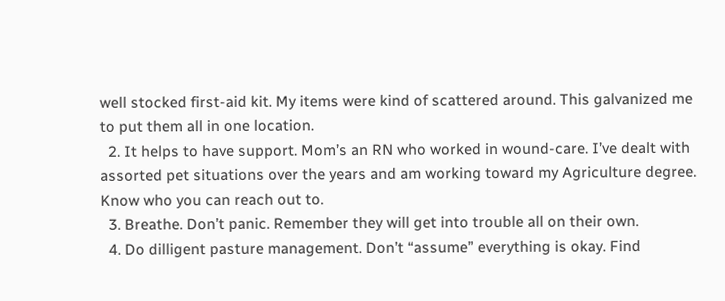well stocked first-aid kit. My items were kind of scattered around. This galvanized me to put them all in one location.
  2. It helps to have support. Mom’s an RN who worked in wound-care. I’ve dealt with assorted pet situations over the years and am working toward my Agriculture degree. Know who you can reach out to.
  3. Breathe. Don’t panic. Remember they will get into trouble all on their own.
  4. Do dilligent pasture management. Don’t “assume” everything is okay. Find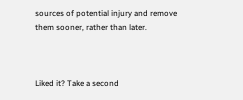sources of potential injury and remove them sooner, rather than later.



Liked it? Take a second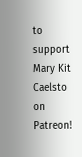to support Mary Kit Caelsto on Patreon!